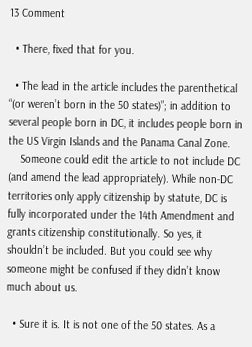13 Comment

  • There, fixed that for you.

  • The lead in the article includes the parenthetical “(or weren’t born in the 50 states)”; in addition to several people born in DC, it includes people born in the US Virgin Islands and the Panama Canal Zone.
    Someone could edit the article to not include DC (and amend the lead appropriately). While non-DC territories only apply citizenship by statute, DC is fully incorporated under the 14th Amendment and grants citizenship constitutionally. So yes, it shouldn’t be included. But you could see why someone might be confused if they didn’t know much about us.

  • Sure it is. It is not one of the 50 states. As a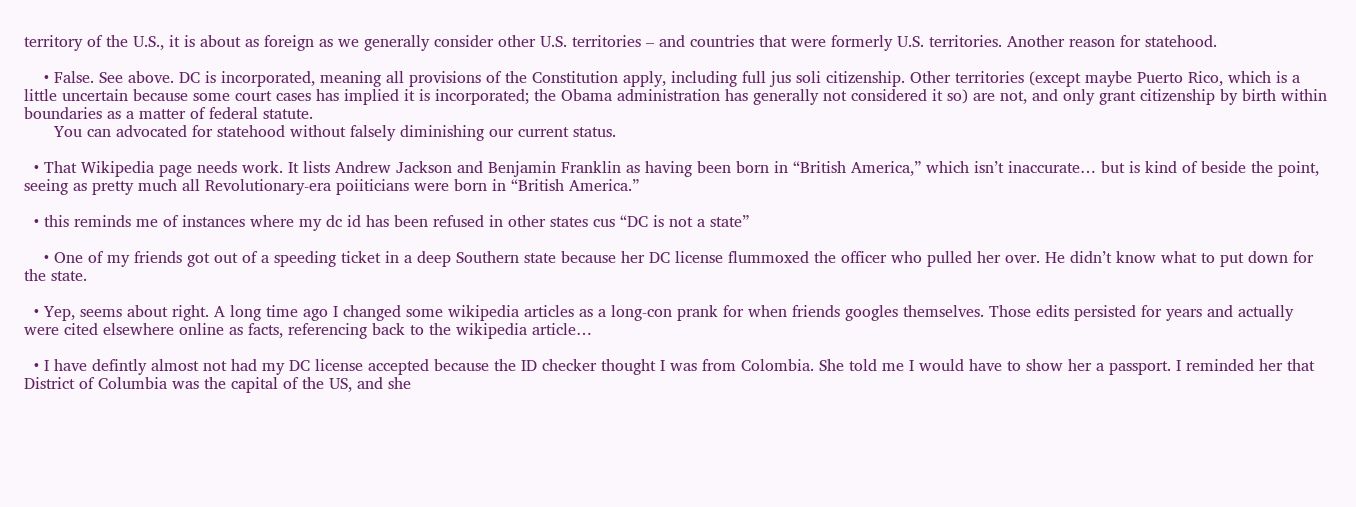territory of the U.S., it is about as foreign as we generally consider other U.S. territories – and countries that were formerly U.S. territories. Another reason for statehood.

    • False. See above. DC is incorporated, meaning all provisions of the Constitution apply, including full jus soli citizenship. Other territories (except maybe Puerto Rico, which is a little uncertain because some court cases has implied it is incorporated; the Obama administration has generally not considered it so) are not, and only grant citizenship by birth within boundaries as a matter of federal statute.
      You can advocated for statehood without falsely diminishing our current status.

  • That Wikipedia page needs work. It lists Andrew Jackson and Benjamin Franklin as having been born in “British America,” which isn’t inaccurate… but is kind of beside the point, seeing as pretty much all Revolutionary-era poiiticians were born in “British America.”

  • this reminds me of instances where my dc id has been refused in other states cus “DC is not a state”

    • One of my friends got out of a speeding ticket in a deep Southern state because her DC license flummoxed the officer who pulled her over. He didn’t know what to put down for the state.

  • Yep, seems about right. A long time ago I changed some wikipedia articles as a long-con prank for when friends googles themselves. Those edits persisted for years and actually were cited elsewhere online as facts, referencing back to the wikipedia article…

  • I have defintly almost not had my DC license accepted because the ID checker thought I was from Colombia. She told me I would have to show her a passport. I reminded her that District of Columbia was the capital of the US, and she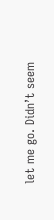let me go. Didn’t seem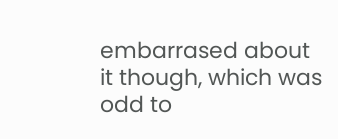embarrased about it though, which was odd to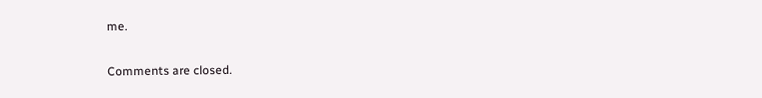me.

Comments are closed.